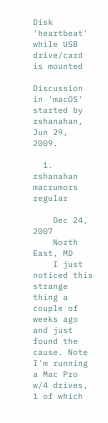Disk 'heartbeat' while USB drive/card is mounted

Discussion in 'macOS' started by rshanahan, Jun 29, 2009.

  1. rshanahan macrumors regular

    Dec 24, 2007
    North East, MD
    I just noticed this strange thing a couple of weeks ago and just found the cause. Note I'm running a Mac Pro w/4 drives, 1 of which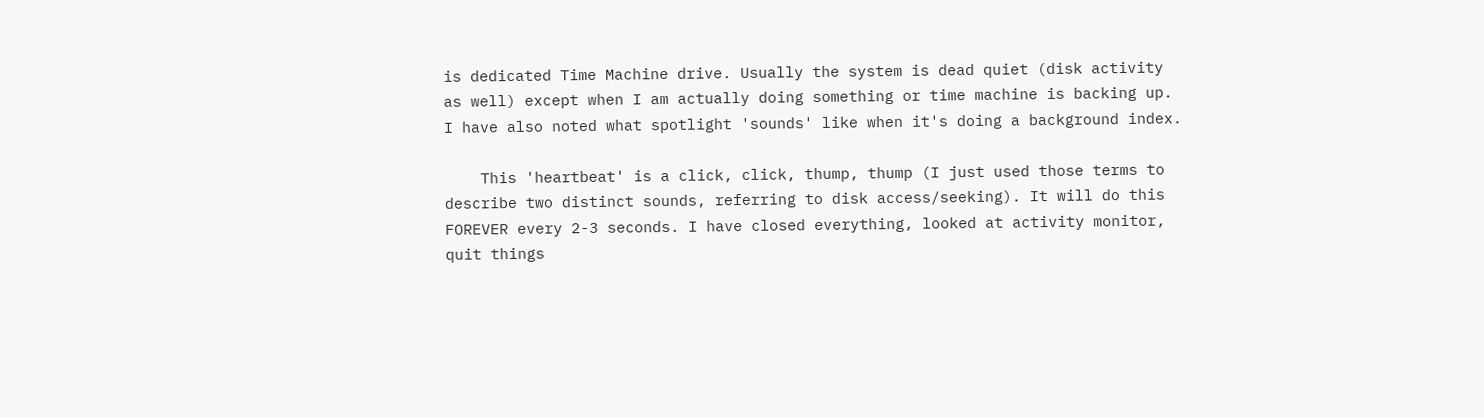is dedicated Time Machine drive. Usually the system is dead quiet (disk activity as well) except when I am actually doing something or time machine is backing up. I have also noted what spotlight 'sounds' like when it's doing a background index.

    This 'heartbeat' is a click, click, thump, thump (I just used those terms to describe two distinct sounds, referring to disk access/seeking). It will do this FOREVER every 2-3 seconds. I have closed everything, looked at activity monitor, quit things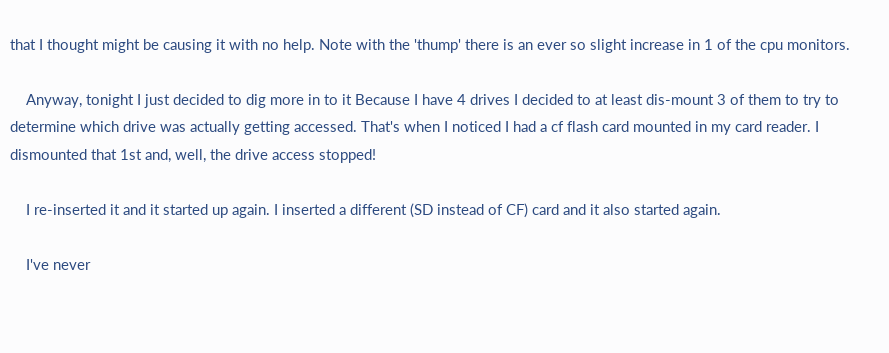that I thought might be causing it with no help. Note with the 'thump' there is an ever so slight increase in 1 of the cpu monitors.

    Anyway, tonight I just decided to dig more in to it Because I have 4 drives I decided to at least dis-mount 3 of them to try to determine which drive was actually getting accessed. That's when I noticed I had a cf flash card mounted in my card reader. I dismounted that 1st and, well, the drive access stopped!

    I re-inserted it and it started up again. I inserted a different (SD instead of CF) card and it also started again.

    I've never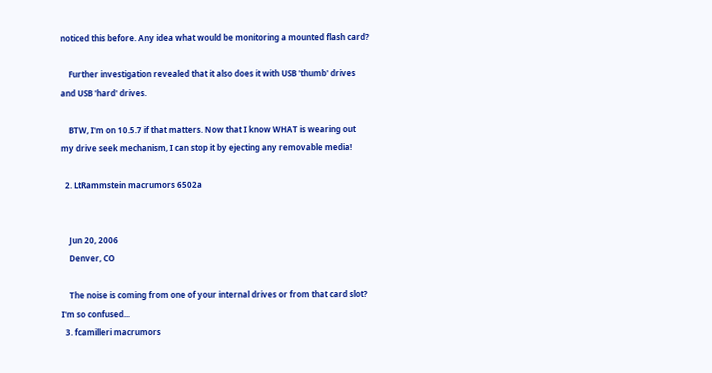noticed this before. Any idea what would be monitoring a mounted flash card?

    Further investigation revealed that it also does it with USB 'thumb' drives and USB 'hard' drives.

    BTW, I'm on 10.5.7 if that matters. Now that I know WHAT is wearing out my drive seek mechanism, I can stop it by ejecting any removable media!

  2. LtRammstein macrumors 6502a


    Jun 20, 2006
    Denver, CO

    The noise is coming from one of your internal drives or from that card slot? I'm so confused...
  3. fcamilleri macrumors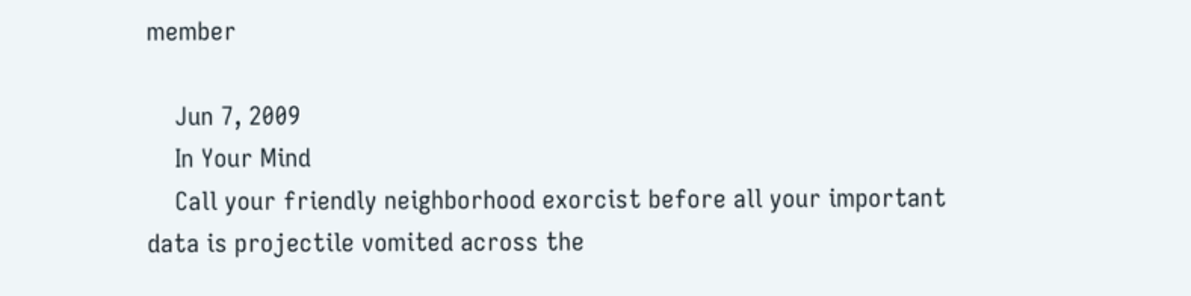member

    Jun 7, 2009
    In Your Mind
    Call your friendly neighborhood exorcist before all your important data is projectile vomited across the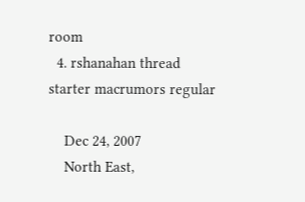room
  4. rshanahan thread starter macrumors regular

    Dec 24, 2007
    North East,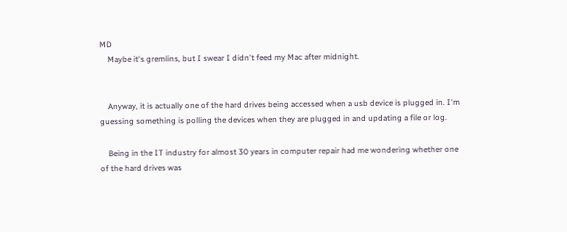MD
    Maybe it's gremlins, but I swear I didn't feed my Mac after midnight.


    Anyway, it is actually one of the hard drives being accessed when a usb device is plugged in. I'm guessing something is polling the devices when they are plugged in and updating a file or log.

    Being in the IT industry for almost 30 years in computer repair had me wondering whether one of the hard drives was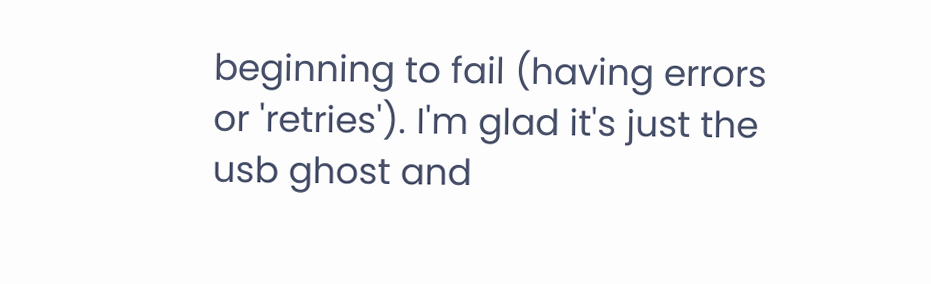beginning to fail (having errors or 'retries'). I'm glad it's just the usb ghost and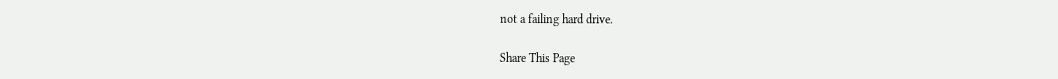not a failing hard drive.

Share This Page